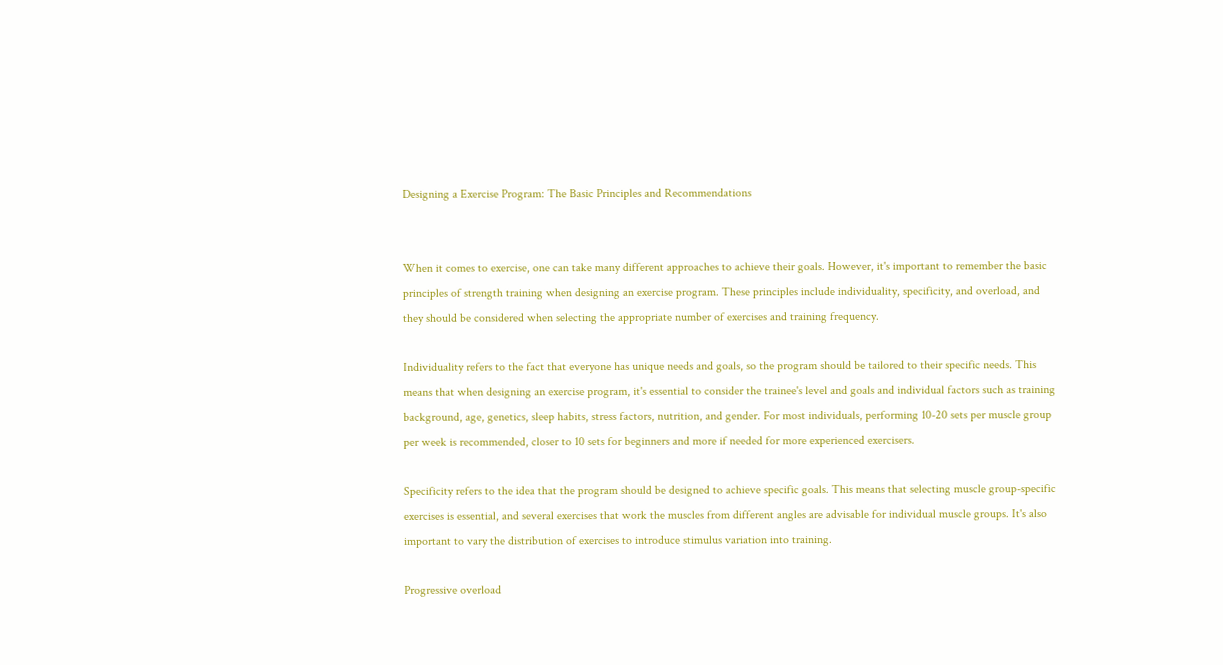Designing a Exercise Program: The Basic Principles and Recommendations


When it comes to exercise, one can take many different approaches to achieve their goals. However, it's important to remember the basic principles of strength training when designing an exercise program. These principles include individuality, specificity, and overload, and they should be considered when selecting the appropriate number of exercises and training frequency.

Individuality refers to the fact that everyone has unique needs and goals, so the program should be tailored to their specific needs. This means that when designing an exercise program, it's essential to consider the trainee's level and goals and individual factors such as training background, age, genetics, sleep habits, stress factors, nutrition, and gender. For most individuals, performing 10-20 sets per muscle group per week is recommended, closer to 10 sets for beginners and more if needed for more experienced exercisers.

Specificity refers to the idea that the program should be designed to achieve specific goals. This means that selecting muscle group-specific exercises is essential, and several exercises that work the muscles from different angles are advisable for individual muscle groups. It's also important to vary the distribution of exercises to introduce stimulus variation into training.

Progressive overload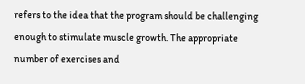refers to the idea that the program should be challenging enough to stimulate muscle growth. The appropriate number of exercises and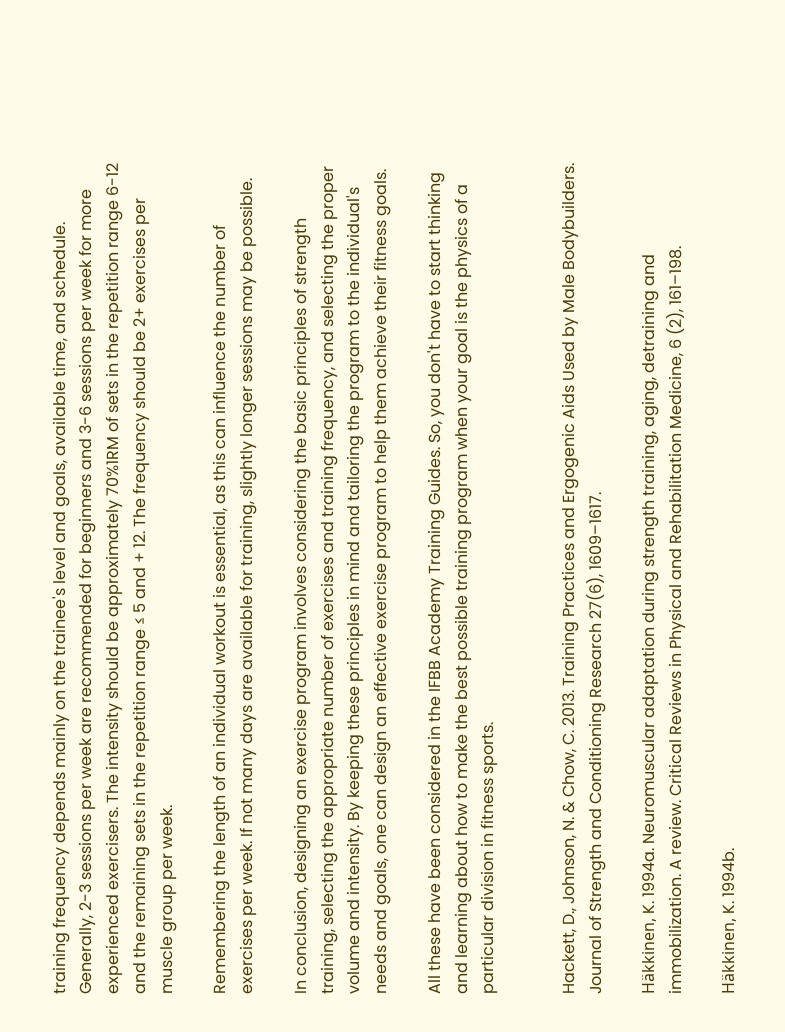training frequency depends mainly on the trainee's level and goals, available time, and schedule. Generally, 2-3 sessions per week are recommended for beginners and 3-6 sessions per week for more experienced exercisers. The intensity should be approximately 70%1RM of sets in the repetition range 6-12 and the remaining sets in the repetition range ≤ 5 and + 12. The frequency should be 2+ exercises per muscle group per week.

Remembering the length of an individual workout is essential, as this can influence the number of exercises per week. If not many days are available for training, slightly longer sessions may be possible.

In conclusion, designing an exercise program involves considering the basic principles of strength training, selecting the appropriate number of exercises and training frequency, and selecting the proper volume and intensity. By keeping these principles in mind and tailoring the program to the individual's needs and goals, one can design an effective exercise program to help them achieve their fitness goals.

All these have been considered in the IFBB Academy Training Guides. So, you don't have to start thinking and learning about how to make the best possible training program when your goal is the physics of a particular division in fitness sports.


Hackett, D., Johnson, N. & Chow, C. 2013. Training Practices and Ergogenic Aids Used by Male Bodybuilders. Journal of Strength and Conditioning Research 27(6), 1609–1617.

Häkkinen, K. 1994a. Neuromuscular adaptation during strength training, aging, detraining and immobilization. A review. Critical Reviews in Physical and Rehabilitation Medicine, 6 (2), 161–198.

Häkkinen, K. 1994b.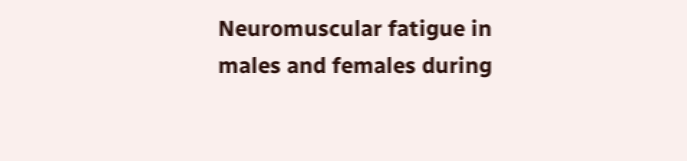Neuromuscular fatigue in males and females during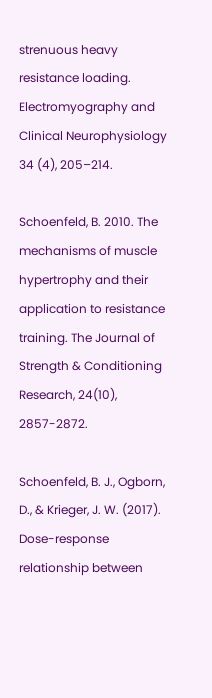strenuous heavy resistance loading. Electromyography and Clinical Neurophysiology 34 (4), 205–214.

Schoenfeld, B. 2010. The mechanisms of muscle hypertrophy and their application to resistance training. The Journal of Strength & Conditioning Research, 24(10), 2857-2872.

Schoenfeld, B. J., Ogborn, D., & Krieger, J. W. (2017). Dose-response relationship between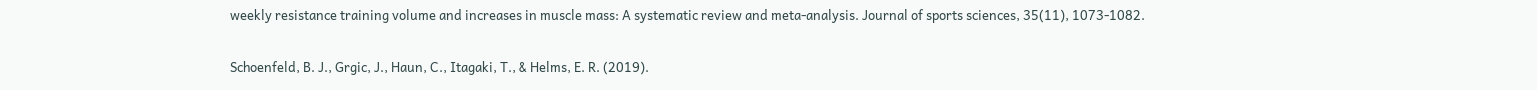weekly resistance training volume and increases in muscle mass: A systematic review and meta-analysis. Journal of sports sciences, 35(11), 1073-1082.

Schoenfeld, B. J., Grgic, J., Haun, C., Itagaki, T., & Helms, E. R. (2019).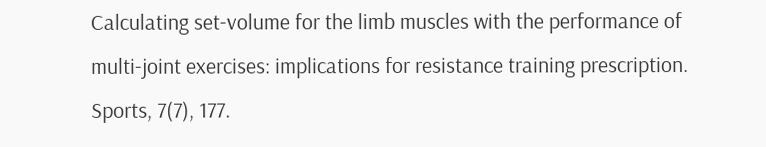Calculating set-volume for the limb muscles with the performance of multi-joint exercises: implications for resistance training prescription. Sports, 7(7), 177.